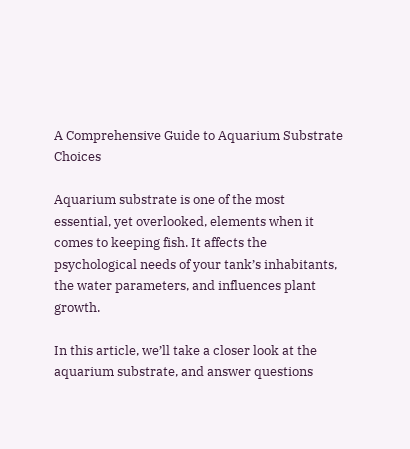A Comprehensive Guide to Aquarium Substrate Choices

Aquarium substrate is one of the most essential, yet overlooked, elements when it comes to keeping fish. It affects the psychological needs of your tank’s inhabitants, the water parameters, and influences plant growth.

In this article, we’ll take a closer look at the aquarium substrate, and answer questions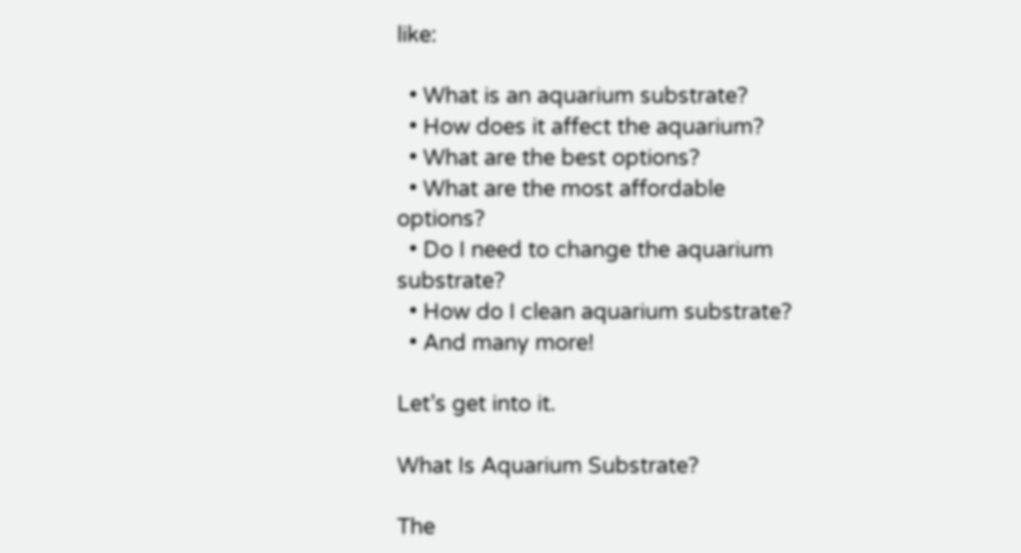like:

  • What is an aquarium substrate?
  • How does it affect the aquarium?
  • What are the best options?
  • What are the most affordable options?
  • Do I need to change the aquarium substrate?
  • How do I clean aquarium substrate?
  • And many more!

Let’s get into it.

What Is Aquarium Substrate?

The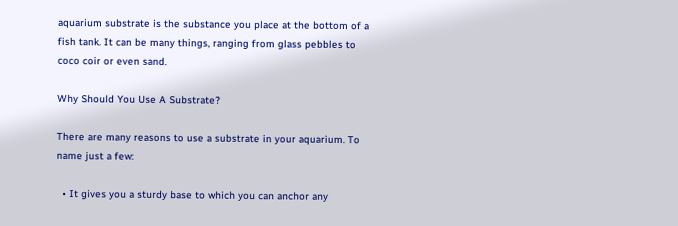aquarium substrate is the substance you place at the bottom of a fish tank. It can be many things, ranging from glass pebbles to coco coir or even sand.

Why Should You Use A Substrate?

There are many reasons to use a substrate in your aquarium. To name just a few:

  • It gives you a sturdy base to which you can anchor any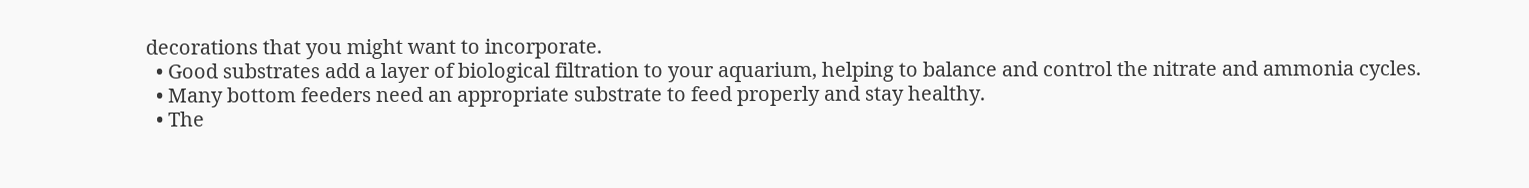decorations that you might want to incorporate.
  • Good substrates add a layer of biological filtration to your aquarium, helping to balance and control the nitrate and ammonia cycles.
  • Many bottom feeders need an appropriate substrate to feed properly and stay healthy.
  • The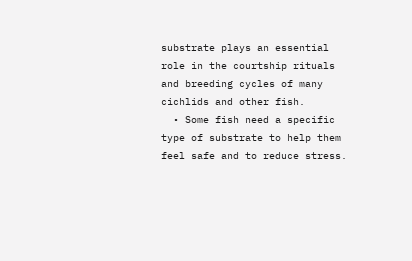substrate plays an essential role in the courtship rituals and breeding cycles of many cichlids and other fish.
  • Some fish need a specific type of substrate to help them feel safe and to reduce stress.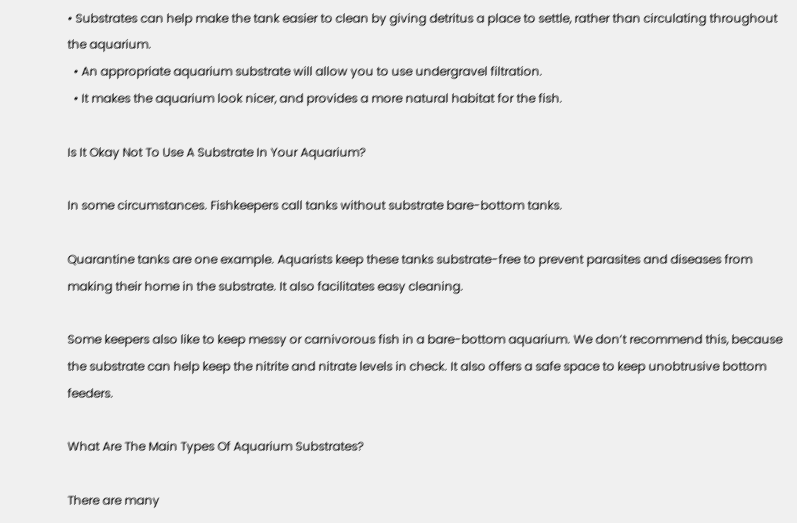• Substrates can help make the tank easier to clean by giving detritus a place to settle, rather than circulating throughout the aquarium.
  • An appropriate aquarium substrate will allow you to use undergravel filtration.
  • It makes the aquarium look nicer, and provides a more natural habitat for the fish.

Is It Okay Not To Use A Substrate In Your Aquarium?

In some circumstances. Fishkeepers call tanks without substrate bare-bottom tanks.

Quarantine tanks are one example. Aquarists keep these tanks substrate-free to prevent parasites and diseases from making their home in the substrate. It also facilitates easy cleaning.

Some keepers also like to keep messy or carnivorous fish in a bare-bottom aquarium. We don’t recommend this, because the substrate can help keep the nitrite and nitrate levels in check. It also offers a safe space to keep unobtrusive bottom feeders.

What Are The Main Types Of Aquarium Substrates?

There are many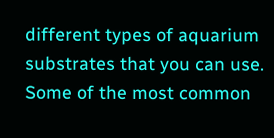different types of aquarium substrates that you can use. Some of the most common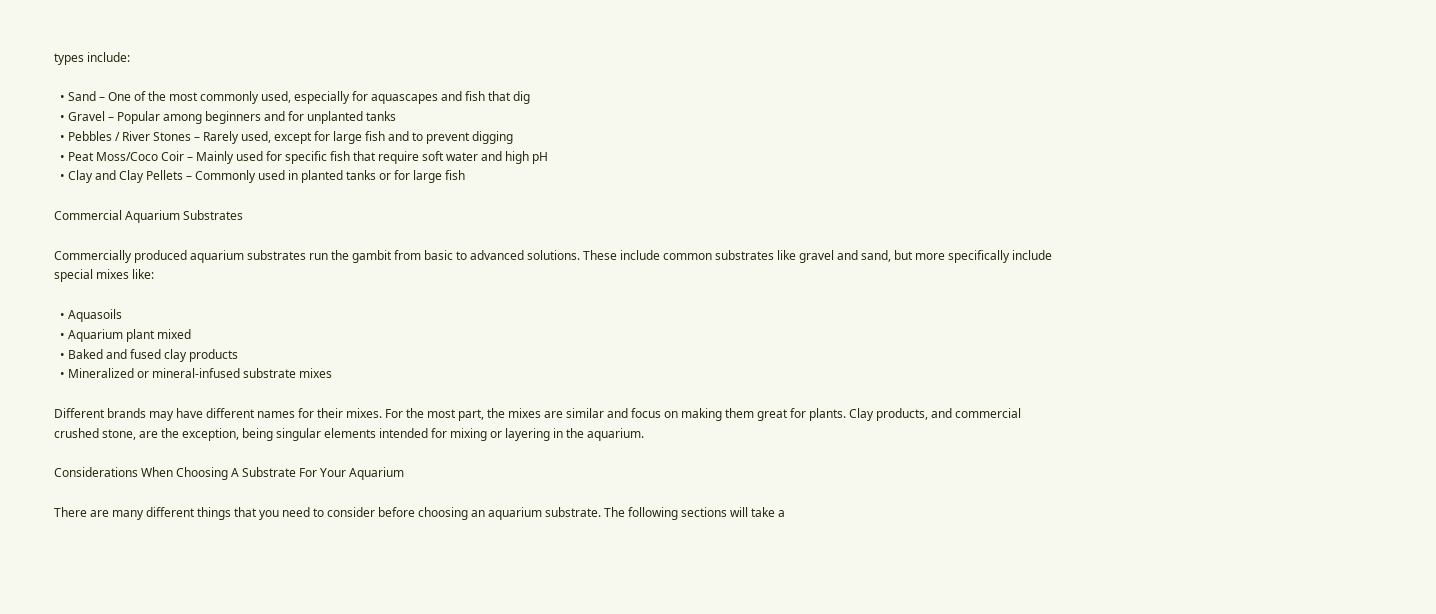types include:

  • Sand – One of the most commonly used, especially for aquascapes and fish that dig
  • Gravel – Popular among beginners and for unplanted tanks
  • Pebbles / River Stones – Rarely used, except for large fish and to prevent digging
  • Peat Moss/Coco Coir – Mainly used for specific fish that require soft water and high pH
  • Clay and Clay Pellets – Commonly used in planted tanks or for large fish

Commercial Aquarium Substrates

Commercially produced aquarium substrates run the gambit from basic to advanced solutions. These include common substrates like gravel and sand, but more specifically include special mixes like:

  • Aquasoils
  • Aquarium plant mixed
  • Baked and fused clay products
  • Mineralized or mineral-infused substrate mixes

Different brands may have different names for their mixes. For the most part, the mixes are similar and focus on making them great for plants. Clay products, and commercial crushed stone, are the exception, being singular elements intended for mixing or layering in the aquarium.

Considerations When Choosing A Substrate For Your Aquarium

There are many different things that you need to consider before choosing an aquarium substrate. The following sections will take a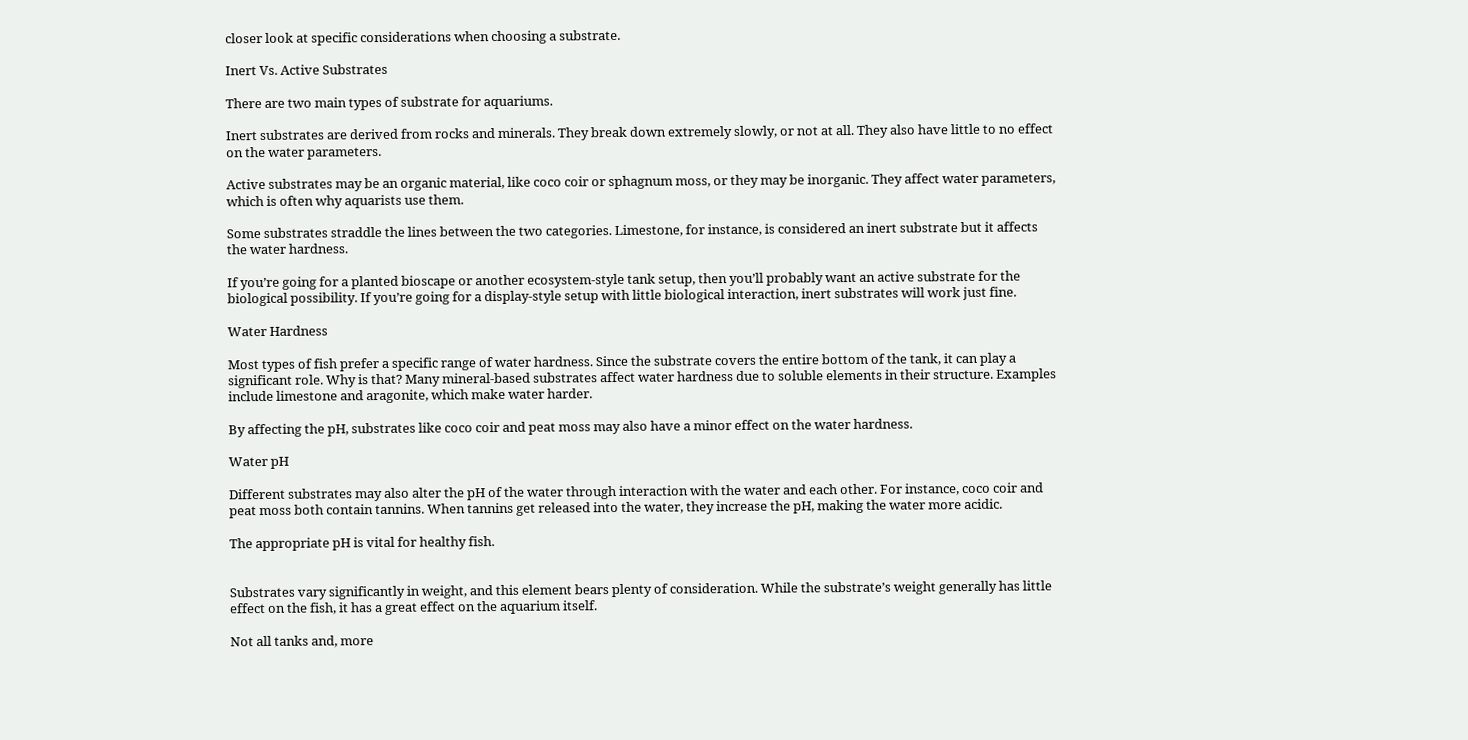closer look at specific considerations when choosing a substrate.

Inert Vs. Active Substrates

There are two main types of substrate for aquariums.

Inert substrates are derived from rocks and minerals. They break down extremely slowly, or not at all. They also have little to no effect on the water parameters.

Active substrates may be an organic material, like coco coir or sphagnum moss, or they may be inorganic. They affect water parameters, which is often why aquarists use them.

Some substrates straddle the lines between the two categories. Limestone, for instance, is considered an inert substrate but it affects the water hardness.

If you’re going for a planted bioscape or another ecosystem-style tank setup, then you’ll probably want an active substrate for the biological possibility. If you’re going for a display-style setup with little biological interaction, inert substrates will work just fine.

Water Hardness

Most types of fish prefer a specific range of water hardness. Since the substrate covers the entire bottom of the tank, it can play a significant role. Why is that? Many mineral-based substrates affect water hardness due to soluble elements in their structure. Examples include limestone and aragonite, which make water harder.

By affecting the pH, substrates like coco coir and peat moss may also have a minor effect on the water hardness.

Water pH

Different substrates may also alter the pH of the water through interaction with the water and each other. For instance, coco coir and peat moss both contain tannins. When tannins get released into the water, they increase the pH, making the water more acidic.

The appropriate pH is vital for healthy fish.


Substrates vary significantly in weight, and this element bears plenty of consideration. While the substrate’s weight generally has little effect on the fish, it has a great effect on the aquarium itself.

Not all tanks and, more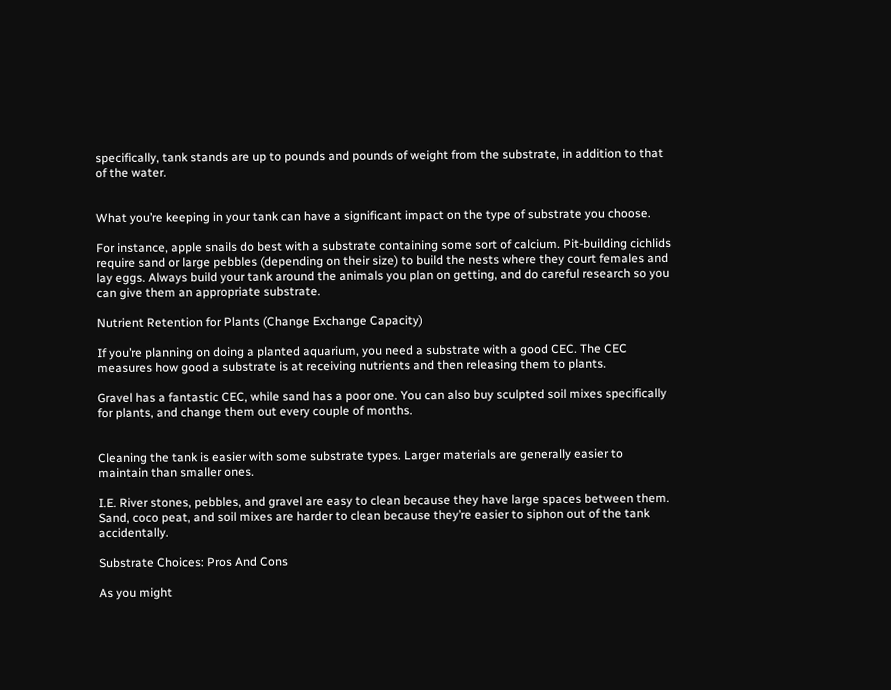specifically, tank stands are up to pounds and pounds of weight from the substrate, in addition to that of the water.


What you’re keeping in your tank can have a significant impact on the type of substrate you choose.

For instance, apple snails do best with a substrate containing some sort of calcium. Pit-building cichlids require sand or large pebbles (depending on their size) to build the nests where they court females and lay eggs. Always build your tank around the animals you plan on getting, and do careful research so you can give them an appropriate substrate.

Nutrient Retention for Plants (Change Exchange Capacity)

If you’re planning on doing a planted aquarium, you need a substrate with a good CEC. The CEC measures how good a substrate is at receiving nutrients and then releasing them to plants.

Gravel has a fantastic CEC, while sand has a poor one. You can also buy sculpted soil mixes specifically for plants, and change them out every couple of months.


Cleaning the tank is easier with some substrate types. Larger materials are generally easier to maintain than smaller ones.

I.E. River stones, pebbles, and gravel are easy to clean because they have large spaces between them. Sand, coco peat, and soil mixes are harder to clean because they’re easier to siphon out of the tank accidentally.

Substrate Choices: Pros And Cons

As you might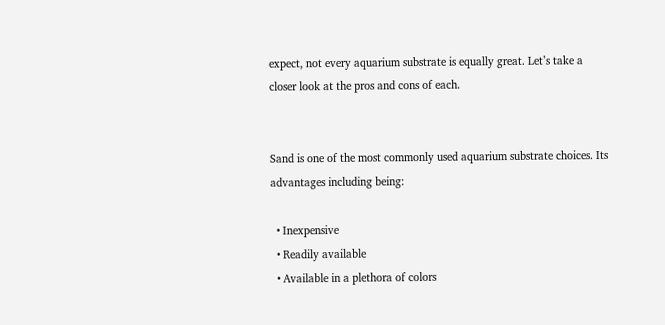expect, not every aquarium substrate is equally great. Let’s take a closer look at the pros and cons of each.


Sand is one of the most commonly used aquarium substrate choices. Its advantages including being:

  • Inexpensive
  • Readily available
  • Available in a plethora of colors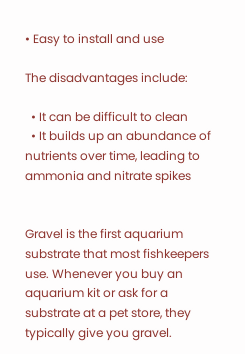• Easy to install and use

The disadvantages include:

  • It can be difficult to clean
  • It builds up an abundance of nutrients over time, leading to ammonia and nitrate spikes


Gravel is the first aquarium substrate that most fishkeepers use. Whenever you buy an aquarium kit or ask for a substrate at a pet store, they typically give you gravel.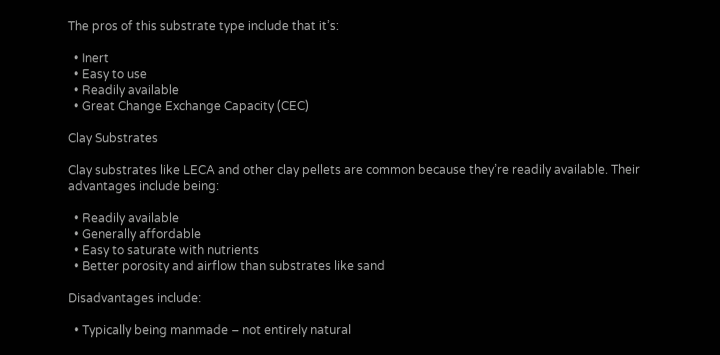The pros of this substrate type include that it’s:

  • Inert
  • Easy to use
  • Readily available
  • Great Change Exchange Capacity (CEC)

Clay Substrates

Clay substrates like LECA and other clay pellets are common because they’re readily available. Their advantages include being:

  • Readily available
  • Generally affordable
  • Easy to saturate with nutrients
  • Better porosity and airflow than substrates like sand

Disadvantages include:

  • Typically being manmade – not entirely natural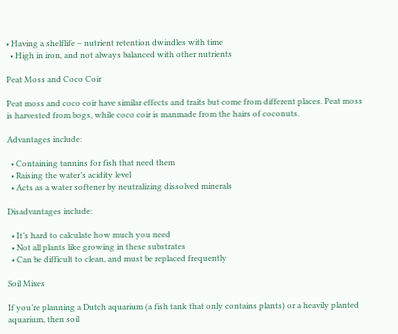• Having a shelflife – nutrient retention dwindles with time
  • High in iron, and not always balanced with other nutrients

Peat Moss and Coco Coir

Peat moss and coco coir have similar effects and traits but come from different places. Peat moss is harvested from bogs, while coco coir is manmade from the hairs of coconuts.

Advantages include:

  • Containing tannins for fish that need them
  • Raising the water’s acidity level
  • Acts as a water softener by neutralizing dissolved minerals

Disadvantages include:

  • It’s hard to calculate how much you need
  • Not all plants like growing in these substrates
  • Can be difficult to clean, and must be replaced frequently

Soil Mixes

If you’re planning a Dutch aquarium (a fish tank that only contains plants) or a heavily planted aquarium, then soil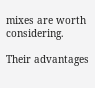mixes are worth considering.

Their advantages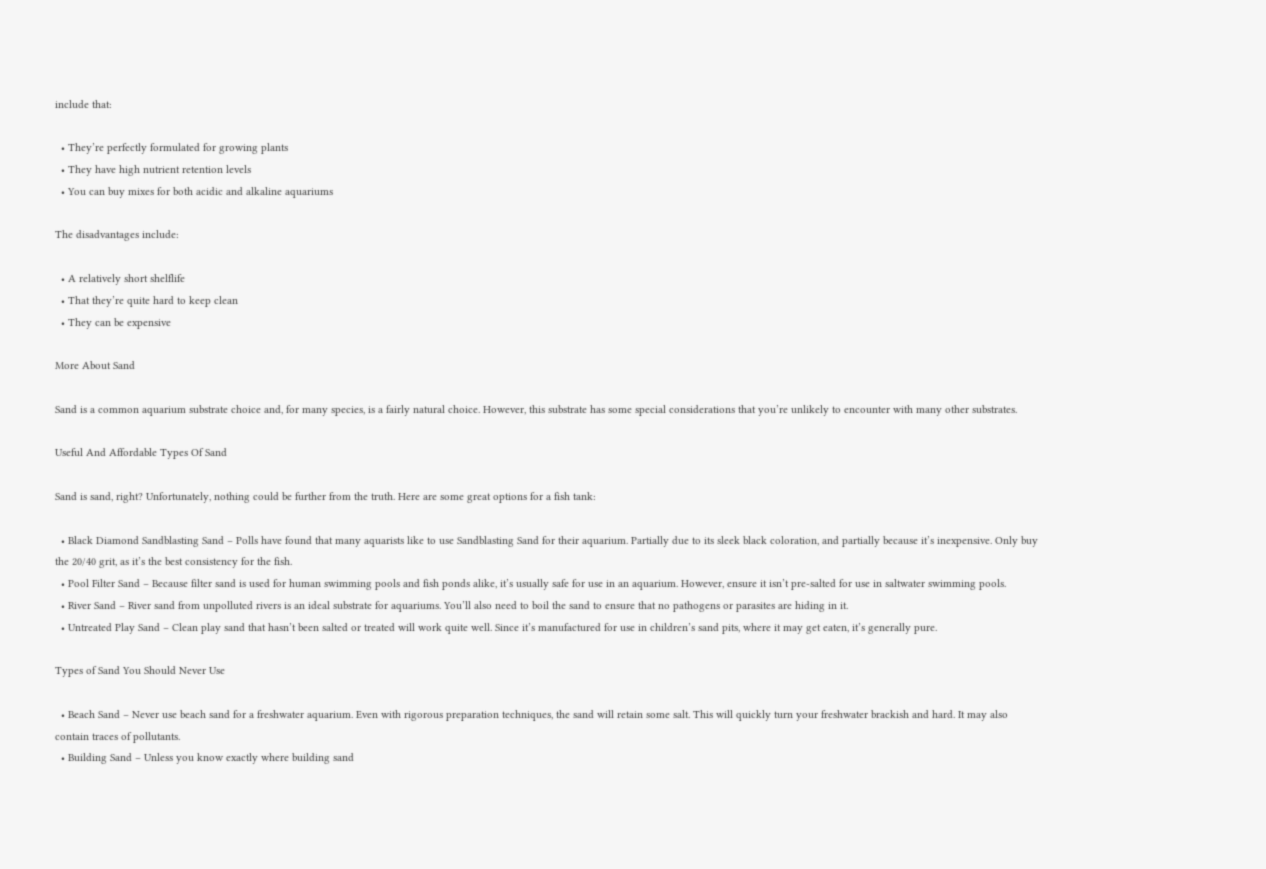include that:

  • They’re perfectly formulated for growing plants
  • They have high nutrient retention levels
  • You can buy mixes for both acidic and alkaline aquariums

The disadvantages include:

  • A relatively short shelflife
  • That they’re quite hard to keep clean
  • They can be expensive

More About Sand

Sand is a common aquarium substrate choice and, for many species, is a fairly natural choice. However, this substrate has some special considerations that you’re unlikely to encounter with many other substrates.

Useful And Affordable Types Of Sand

Sand is sand, right? Unfortunately, nothing could be further from the truth. Here are some great options for a fish tank:

  • Black Diamond Sandblasting Sand – Polls have found that many aquarists like to use Sandblasting Sand for their aquarium. Partially due to its sleek black coloration, and partially because it’s inexpensive. Only buy the 20/40 grit, as it’s the best consistency for the fish.
  • Pool Filter Sand – Because filter sand is used for human swimming pools and fish ponds alike, it’s usually safe for use in an aquarium. However, ensure it isn’t pre-salted for use in saltwater swimming pools.
  • River Sand – River sand from unpolluted rivers is an ideal substrate for aquariums. You’ll also need to boil the sand to ensure that no pathogens or parasites are hiding in it.
  • Untreated Play Sand – Clean play sand that hasn’t been salted or treated will work quite well. Since it’s manufactured for use in children’s sand pits, where it may get eaten, it’s generally pure.

Types of Sand You Should Never Use

  • Beach Sand – Never use beach sand for a freshwater aquarium. Even with rigorous preparation techniques, the sand will retain some salt. This will quickly turn your freshwater brackish and hard. It may also contain traces of pollutants.
  • Building Sand – Unless you know exactly where building sand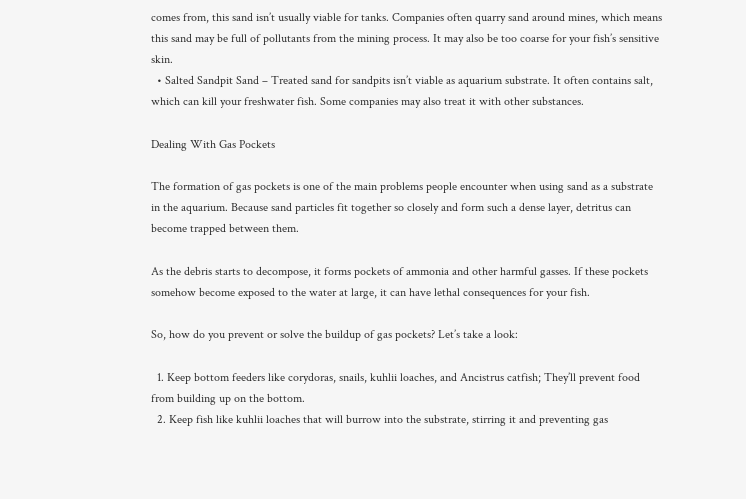comes from, this sand isn’t usually viable for tanks. Companies often quarry sand around mines, which means this sand may be full of pollutants from the mining process. It may also be too coarse for your fish’s sensitive skin.
  • Salted Sandpit Sand – Treated sand for sandpits isn’t viable as aquarium substrate. It often contains salt, which can kill your freshwater fish. Some companies may also treat it with other substances.

Dealing With Gas Pockets

The formation of gas pockets is one of the main problems people encounter when using sand as a substrate in the aquarium. Because sand particles fit together so closely and form such a dense layer, detritus can become trapped between them.

As the debris starts to decompose, it forms pockets of ammonia and other harmful gasses. If these pockets somehow become exposed to the water at large, it can have lethal consequences for your fish.

So, how do you prevent or solve the buildup of gas pockets? Let’s take a look:

  1. Keep bottom feeders like corydoras, snails, kuhlii loaches, and Ancistrus catfish; They’ll prevent food from building up on the bottom.
  2. Keep fish like kuhlii loaches that will burrow into the substrate, stirring it and preventing gas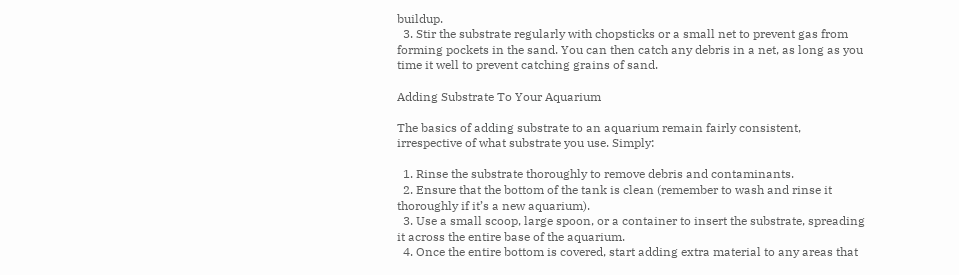buildup.
  3. Stir the substrate regularly with chopsticks or a small net to prevent gas from forming pockets in the sand. You can then catch any debris in a net, as long as you time it well to prevent catching grains of sand.

Adding Substrate To Your Aquarium

The basics of adding substrate to an aquarium remain fairly consistent, irrespective of what substrate you use. Simply:

  1. Rinse the substrate thoroughly to remove debris and contaminants.
  2. Ensure that the bottom of the tank is clean (remember to wash and rinse it thoroughly if it’s a new aquarium).
  3. Use a small scoop, large spoon, or a container to insert the substrate, spreading it across the entire base of the aquarium.
  4. Once the entire bottom is covered, start adding extra material to any areas that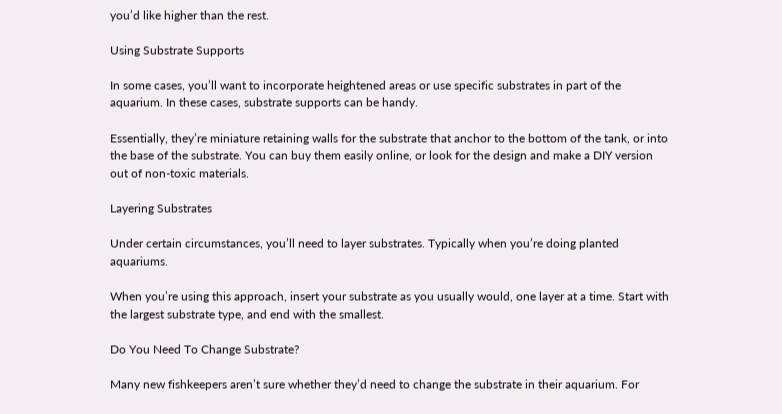you’d like higher than the rest.

Using Substrate Supports

In some cases, you’ll want to incorporate heightened areas or use specific substrates in part of the aquarium. In these cases, substrate supports can be handy.

Essentially, they’re miniature retaining walls for the substrate that anchor to the bottom of the tank, or into the base of the substrate. You can buy them easily online, or look for the design and make a DIY version out of non-toxic materials.

Layering Substrates

Under certain circumstances, you’ll need to layer substrates. Typically when you’re doing planted aquariums.

When you’re using this approach, insert your substrate as you usually would, one layer at a time. Start with the largest substrate type, and end with the smallest.

Do You Need To Change Substrate?

Many new fishkeepers aren’t sure whether they’d need to change the substrate in their aquarium. For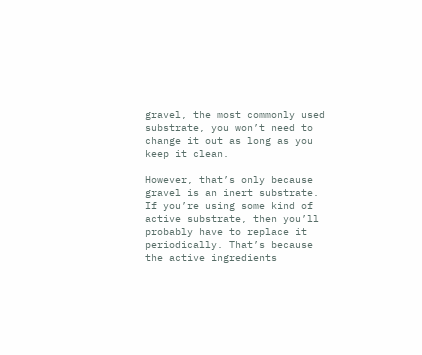gravel, the most commonly used substrate, you won’t need to change it out as long as you keep it clean.

However, that’s only because gravel is an inert substrate. If you’re using some kind of active substrate, then you’ll probably have to replace it periodically. That’s because the active ingredients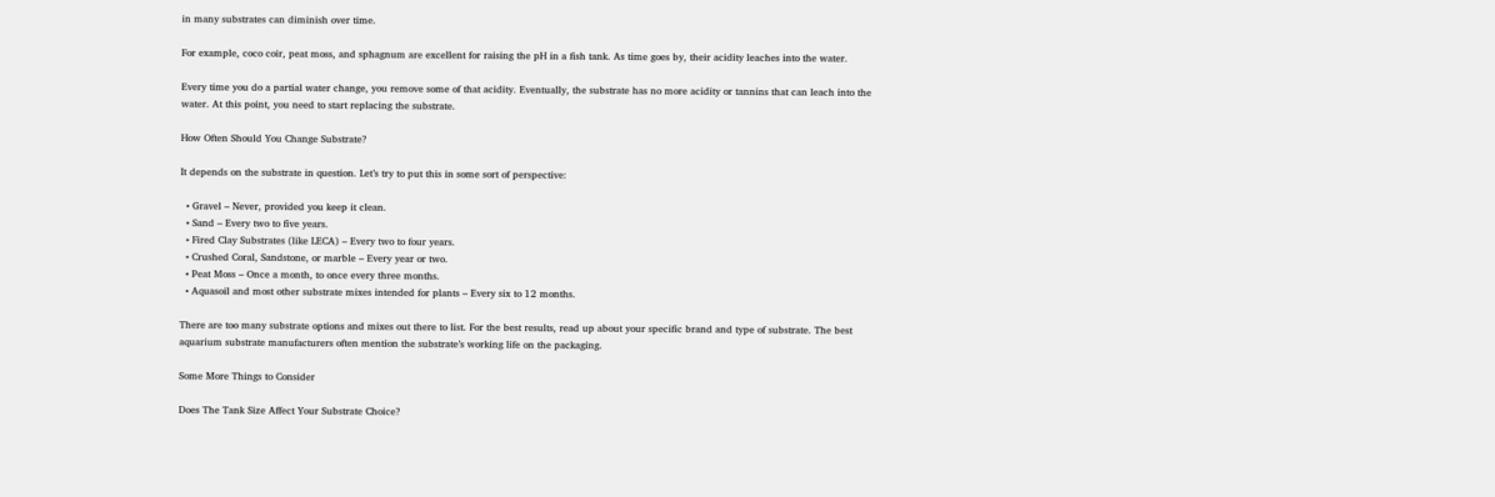in many substrates can diminish over time.

For example, coco coir, peat moss, and sphagnum are excellent for raising the pH in a fish tank. As time goes by, their acidity leaches into the water.

Every time you do a partial water change, you remove some of that acidity. Eventually, the substrate has no more acidity or tannins that can leach into the water. At this point, you need to start replacing the substrate.

How Often Should You Change Substrate?

It depends on the substrate in question. Let’s try to put this in some sort of perspective:

  • Gravel – Never, provided you keep it clean.
  • Sand – Every two to five years.
  • Fired Clay Substrates (like LECA) – Every two to four years.
  • Crushed Coral, Sandstone, or marble – Every year or two.
  • Peat Moss – Once a month, to once every three months.
  • Aquasoil and most other substrate mixes intended for plants – Every six to 12 months.

There are too many substrate options and mixes out there to list. For the best results, read up about your specific brand and type of substrate. The best aquarium substrate manufacturers often mention the substrate’s working life on the packaging.

Some More Things to Consider

Does The Tank Size Affect Your Substrate Choice?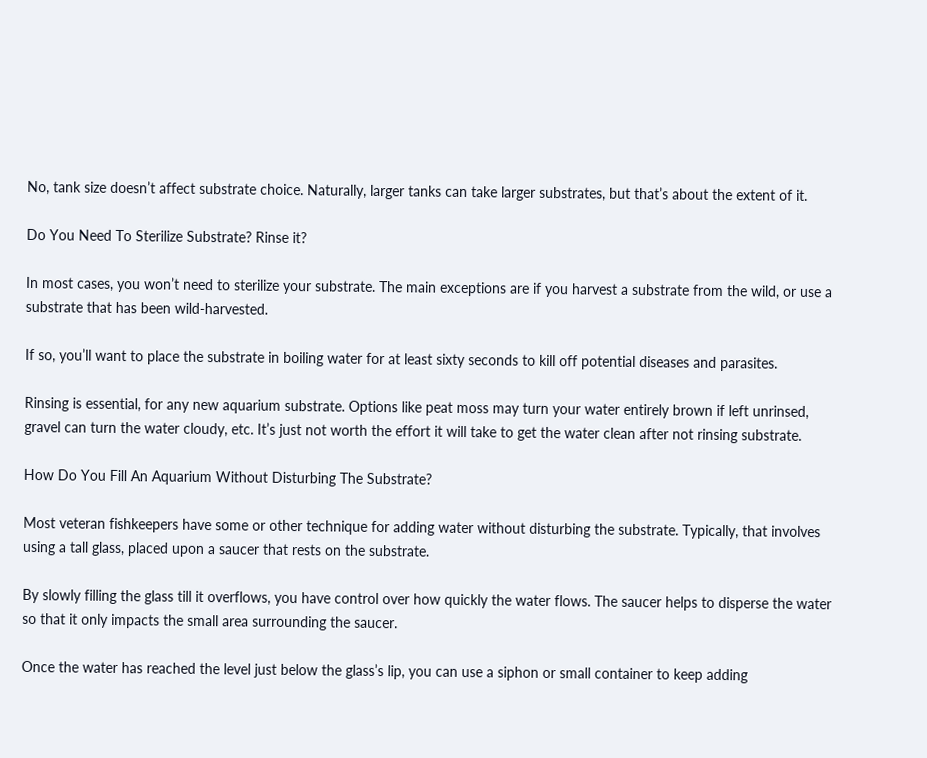No, tank size doesn’t affect substrate choice. Naturally, larger tanks can take larger substrates, but that’s about the extent of it.

Do You Need To Sterilize Substrate? Rinse it?

In most cases, you won’t need to sterilize your substrate. The main exceptions are if you harvest a substrate from the wild, or use a substrate that has been wild-harvested.

If so, you’ll want to place the substrate in boiling water for at least sixty seconds to kill off potential diseases and parasites.

Rinsing is essential, for any new aquarium substrate. Options like peat moss may turn your water entirely brown if left unrinsed, gravel can turn the water cloudy, etc. It’s just not worth the effort it will take to get the water clean after not rinsing substrate.

How Do You Fill An Aquarium Without Disturbing The Substrate?

Most veteran fishkeepers have some or other technique for adding water without disturbing the substrate. Typically, that involves using a tall glass, placed upon a saucer that rests on the substrate.

By slowly filling the glass till it overflows, you have control over how quickly the water flows. The saucer helps to disperse the water so that it only impacts the small area surrounding the saucer.

Once the water has reached the level just below the glass’s lip, you can use a siphon or small container to keep adding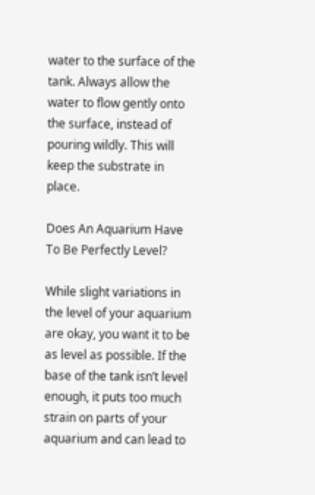water to the surface of the tank. Always allow the water to flow gently onto the surface, instead of pouring wildly. This will keep the substrate in place.

Does An Aquarium Have To Be Perfectly Level?

While slight variations in the level of your aquarium are okay, you want it to be as level as possible. If the base of the tank isn’t level enough, it puts too much strain on parts of your aquarium and can lead to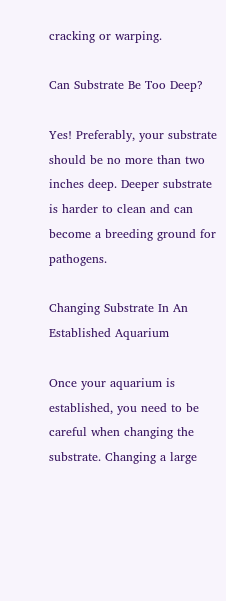cracking or warping.

Can Substrate Be Too Deep?

Yes! Preferably, your substrate should be no more than two inches deep. Deeper substrate is harder to clean and can become a breeding ground for pathogens.

Changing Substrate In An Established Aquarium

Once your aquarium is established, you need to be careful when changing the substrate. Changing a large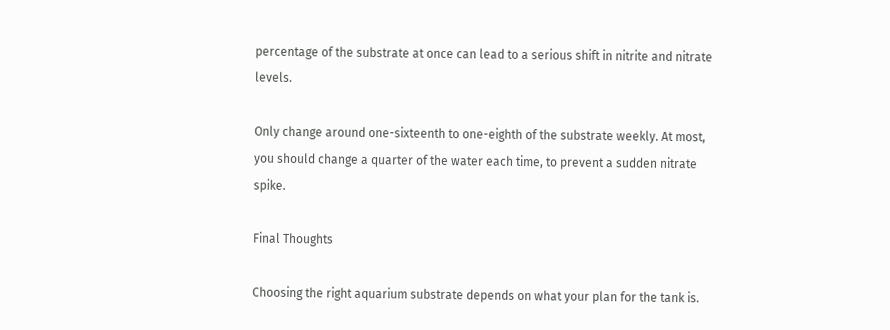percentage of the substrate at once can lead to a serious shift in nitrite and nitrate levels.

Only change around one-sixteenth to one-eighth of the substrate weekly. At most, you should change a quarter of the water each time, to prevent a sudden nitrate spike.

Final Thoughts

Choosing the right aquarium substrate depends on what your plan for the tank is.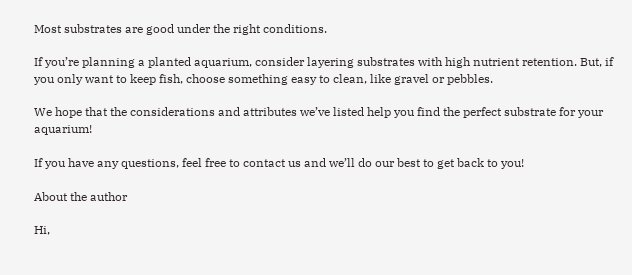Most substrates are good under the right conditions.

If you’re planning a planted aquarium, consider layering substrates with high nutrient retention. But, if you only want to keep fish, choose something easy to clean, like gravel or pebbles.

We hope that the considerations and attributes we’ve listed help you find the perfect substrate for your aquarium!

If you have any questions, feel free to contact us and we’ll do our best to get back to you!

About the author

Hi,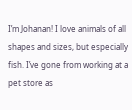I’m Johanan! I love animals of all shapes and sizes, but especially fish. I’ve gone from working at a pet store as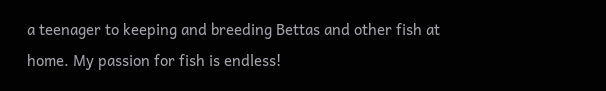a teenager to keeping and breeding Bettas and other fish at home. My passion for fish is endless!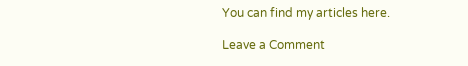You can find my articles here.

Leave a Comment